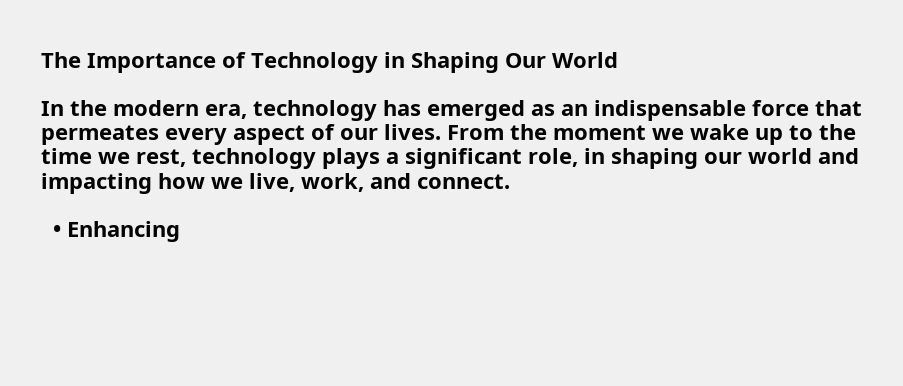The Importance of Technology in Shaping Our World

In the modern era, technology has emerged as an indispensable force that permeates every aspect of our lives. From the moment we wake up to the time we rest, technology plays a significant role, in shaping our world and impacting how we live, work, and connect.

  • Enhancing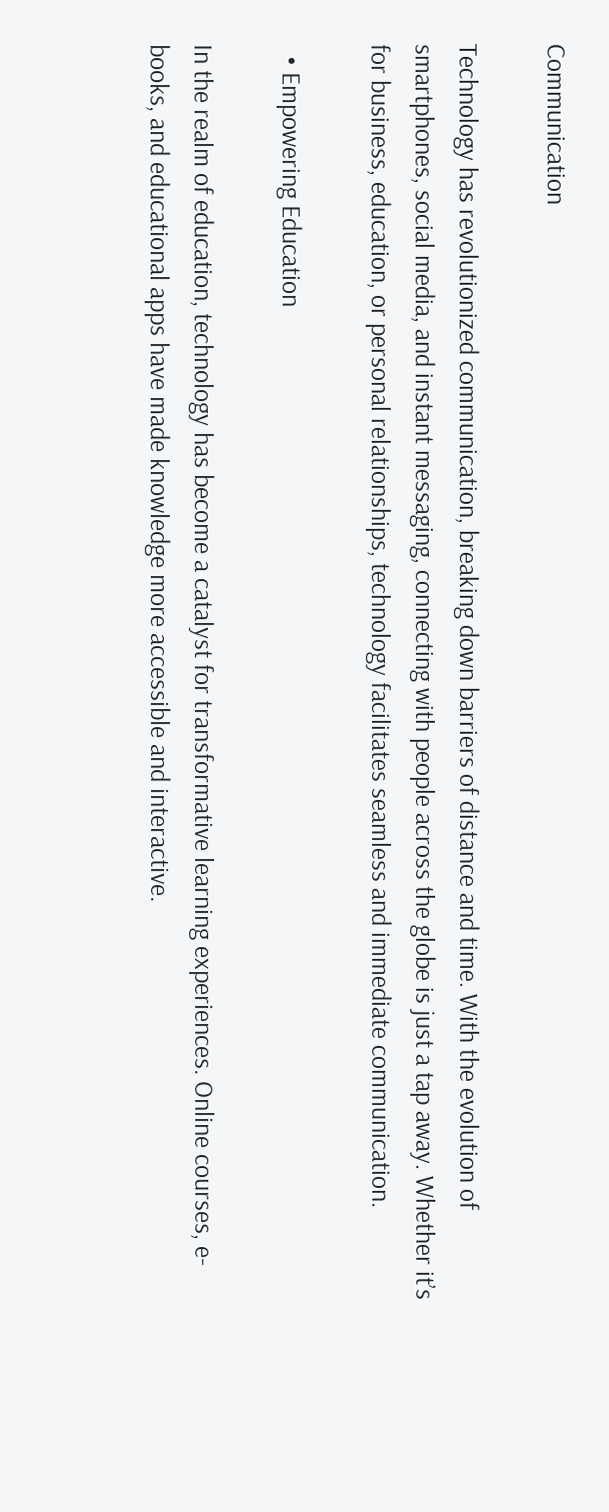Communication

Technology has revolutionized communication, breaking down barriers of distance and time. With the evolution of smartphones, social media, and instant messaging, connecting with people across the globe is just a tap away. Whether it’s for business, education, or personal relationships, technology facilitates seamless and immediate communication.

  • Empowering Education

In the realm of education, technology has become a catalyst for transformative learning experiences. Online courses, e-books, and educational apps have made knowledge more accessible and interactive.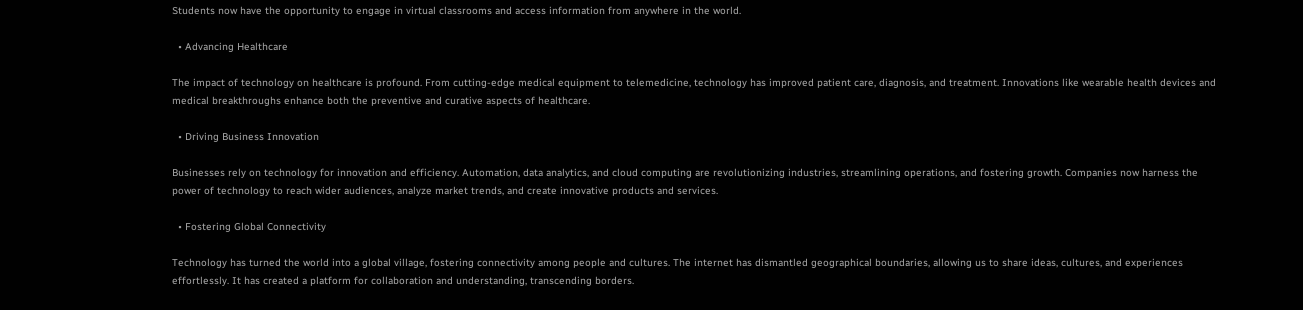Students now have the opportunity to engage in virtual classrooms and access information from anywhere in the world.

  • Advancing Healthcare

The impact of technology on healthcare is profound. From cutting-edge medical equipment to telemedicine, technology has improved patient care, diagnosis, and treatment. Innovations like wearable health devices and medical breakthroughs enhance both the preventive and curative aspects of healthcare.

  • Driving Business Innovation

Businesses rely on technology for innovation and efficiency. Automation, data analytics, and cloud computing are revolutionizing industries, streamlining operations, and fostering growth. Companies now harness the power of technology to reach wider audiences, analyze market trends, and create innovative products and services.

  • Fostering Global Connectivity

Technology has turned the world into a global village, fostering connectivity among people and cultures. The internet has dismantled geographical boundaries, allowing us to share ideas, cultures, and experiences effortlessly. It has created a platform for collaboration and understanding, transcending borders.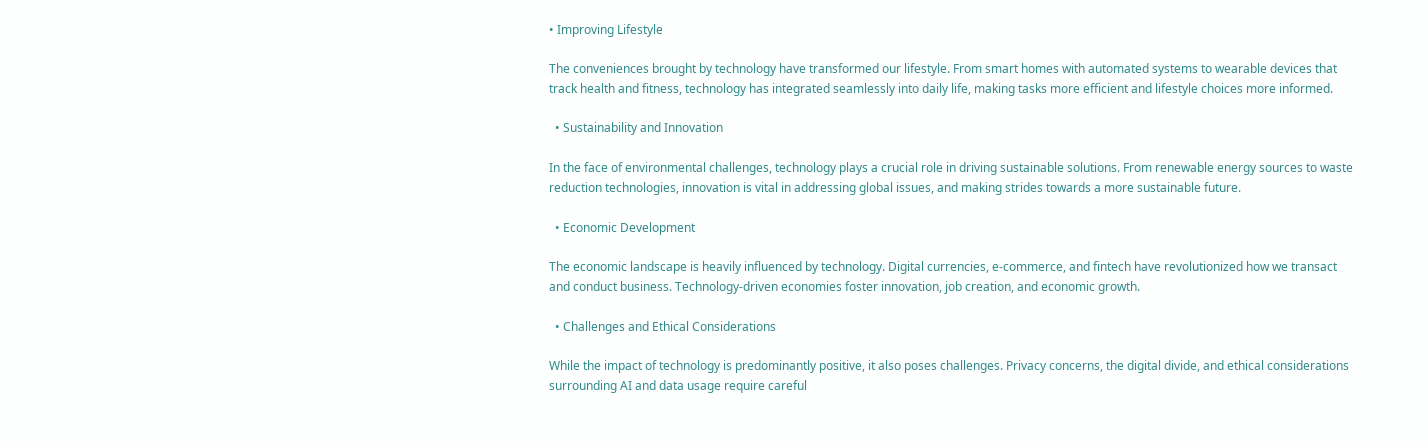• Improving Lifestyle

The conveniences brought by technology have transformed our lifestyle. From smart homes with automated systems to wearable devices that track health and fitness, technology has integrated seamlessly into daily life, making tasks more efficient and lifestyle choices more informed.

  • Sustainability and Innovation

In the face of environmental challenges, technology plays a crucial role in driving sustainable solutions. From renewable energy sources to waste reduction technologies, innovation is vital in addressing global issues, and making strides towards a more sustainable future.

  • Economic Development

The economic landscape is heavily influenced by technology. Digital currencies, e-commerce, and fintech have revolutionized how we transact and conduct business. Technology-driven economies foster innovation, job creation, and economic growth.

  • Challenges and Ethical Considerations

While the impact of technology is predominantly positive, it also poses challenges. Privacy concerns, the digital divide, and ethical considerations surrounding AI and data usage require careful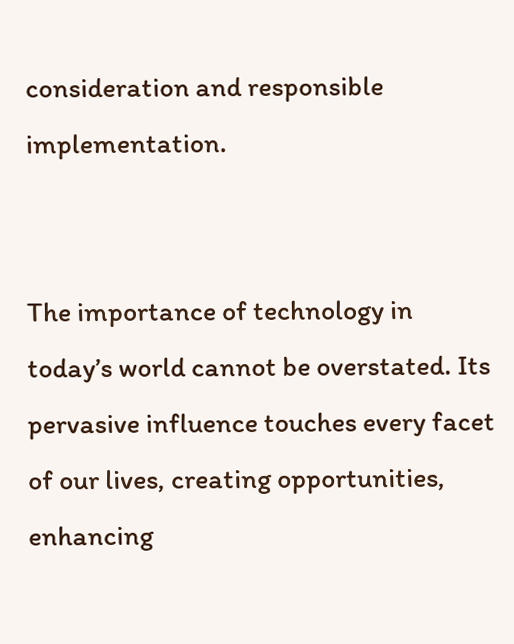consideration and responsible implementation.


The importance of technology in today’s world cannot be overstated. Its pervasive influence touches every facet of our lives, creating opportunities, enhancing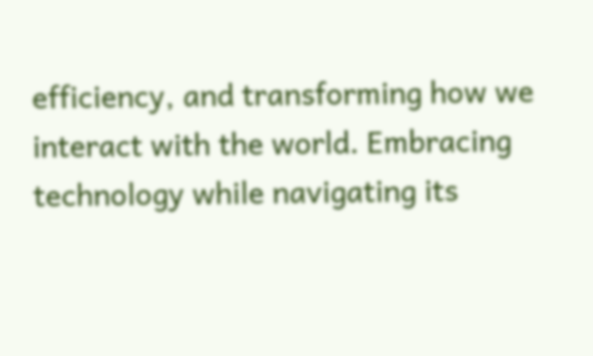efficiency, and transforming how we interact with the world. Embracing technology while navigating its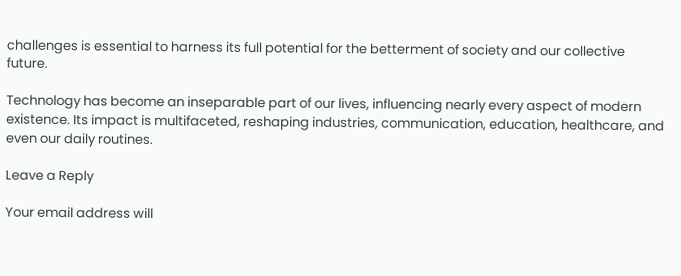challenges is essential to harness its full potential for the betterment of society and our collective future.

Technology has become an inseparable part of our lives, influencing nearly every aspect of modern existence. Its impact is multifaceted, reshaping industries, communication, education, healthcare, and even our daily routines.

Leave a Reply

Your email address will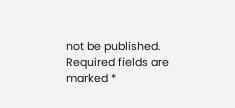not be published. Required fields are marked *